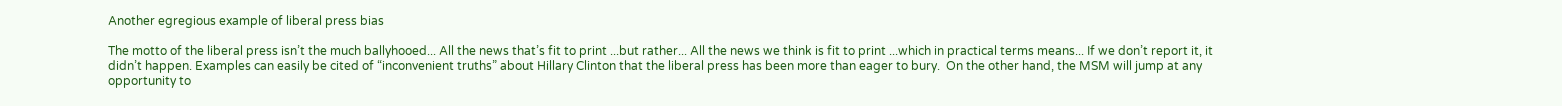Another egregious example of liberal press bias

The motto of the liberal press isn’t the much ballyhooed... All the news that’s fit to print ...but rather... All the news we think is fit to print ...which in practical terms means... If we don’t report it, it didn’t happen. Examples can easily be cited of “inconvenient truths” about Hillary Clinton that the liberal press has been more than eager to bury.  On the other hand, the MSM will jump at any opportunity to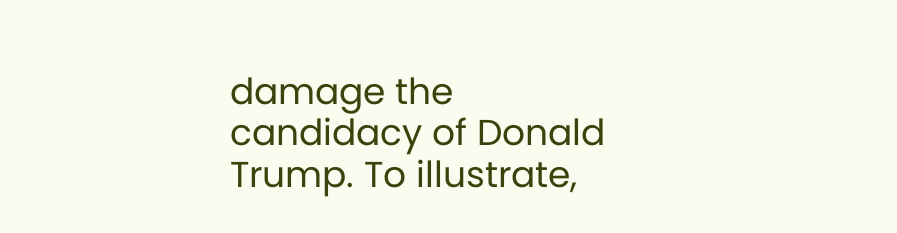damage the candidacy of Donald Trump. To illustrate,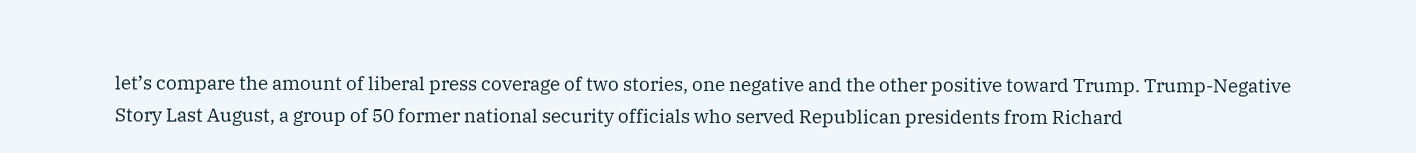let’s compare the amount of liberal press coverage of two stories, one negative and the other positive toward Trump. Trump-Negative Story Last August, a group of 50 former national security officials who served Republican presidents from Richard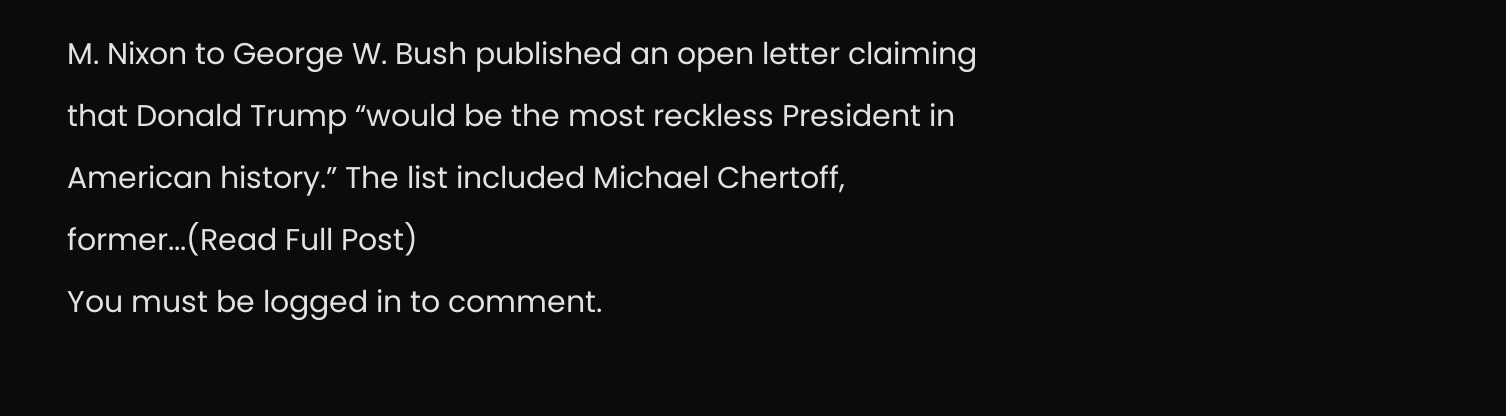M. Nixon to George W. Bush published an open letter claiming that Donald Trump “would be the most reckless President in American history.” The list included Michael Chertoff, former...(Read Full Post)
You must be logged in to comment.